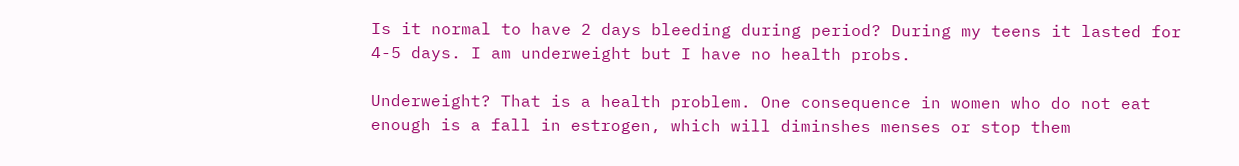Is it normal to have 2 days bleeding during period? During my teens it lasted for 4-5 days. I am underweight but I have no health probs.

Underweight? That is a health problem. One consequence in women who do not eat enough is a fall in estrogen, which will diminshes menses or stop them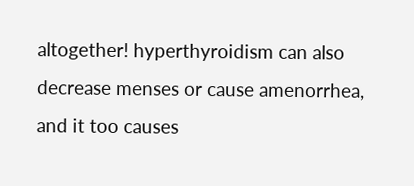altogether! hyperthyroidism can also decrease menses or cause amenorrhea, and it too causes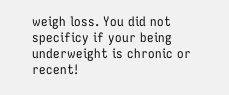weigh loss. You did not specificy if your being underweight is chronic or recent!